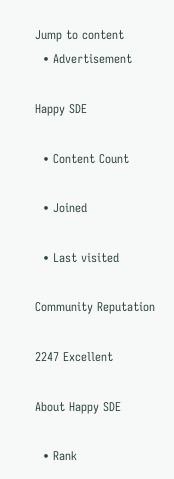Jump to content
  • Advertisement

Happy SDE

  • Content Count

  • Joined

  • Last visited

Community Reputation

2247 Excellent

About Happy SDE

  • Rank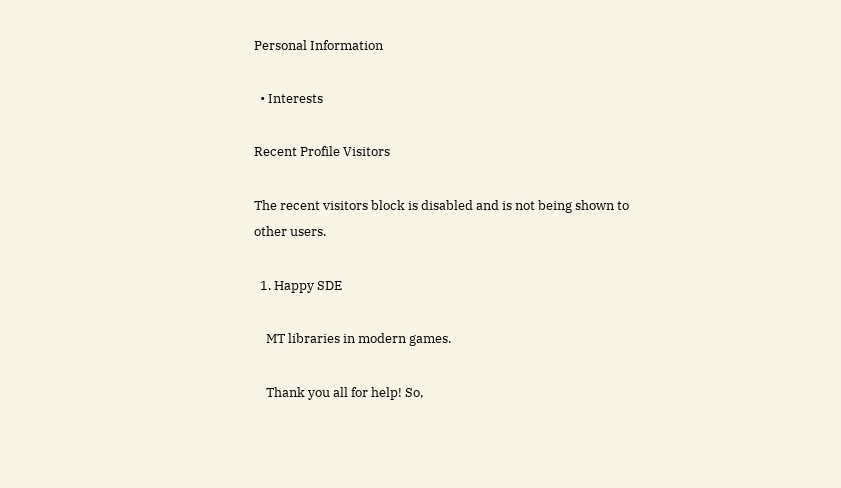Personal Information

  • Interests

Recent Profile Visitors

The recent visitors block is disabled and is not being shown to other users.

  1. Happy SDE

    MT libraries in modern games.

    Thank you all for help! So,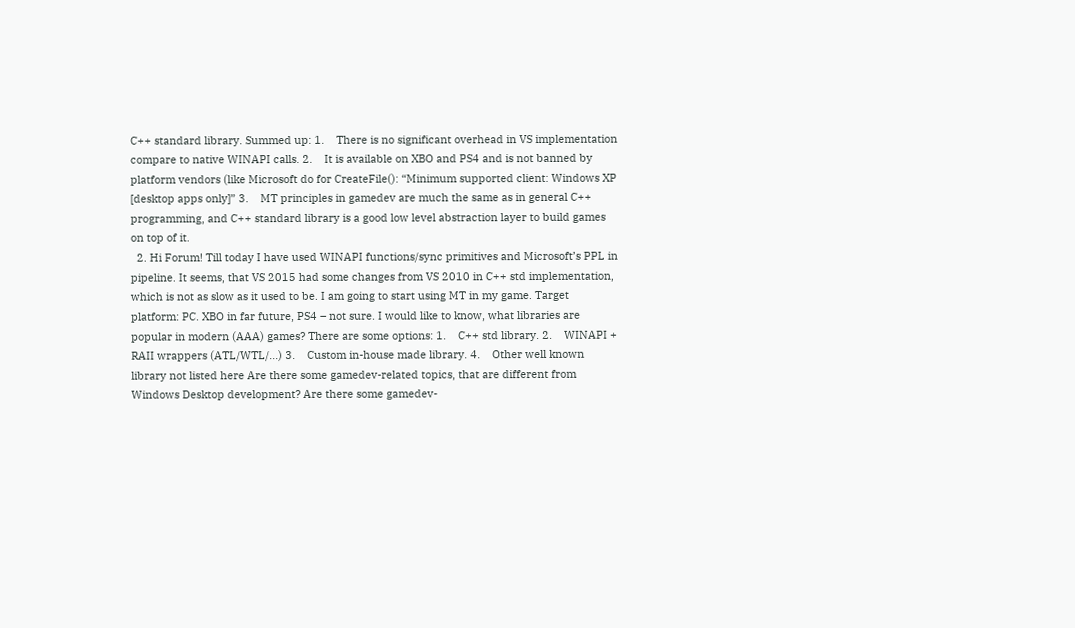C++ standard library. Summed up: 1.    There is no significant overhead in VS implementation compare to native WINAPI calls. 2.    It is available on XBO and PS4 and is not banned by platform vendors (like Microsoft do for CreateFile(): “Minimum supported client: Windows XP [desktop apps only]” 3.    MT principles in gamedev are much the same as in general C++ programming, and C++ standard library is a good low level abstraction layer to build games on top of it.
  2. Hi Forum! Till today I have used WINAPI functions/sync primitives and Microsoft’s PPL in pipeline. It seems, that VS 2015 had some changes from VS 2010 in C++ std implementation, which is not as slow as it used to be. I am going to start using MT in my game. Target platform: PC. XBO in far future, PS4 – not sure. I would like to know, what libraries are popular in modern (AAA) games? There are some options: 1.    C++ std library. 2.    WINAPI + RAII wrappers (ATL/WTL/...) 3.    Custom in-house made library. 4.    Other well known library not listed here Are there some gamedev-related topics, that are different from Windows Desktop development? Are there some gamedev-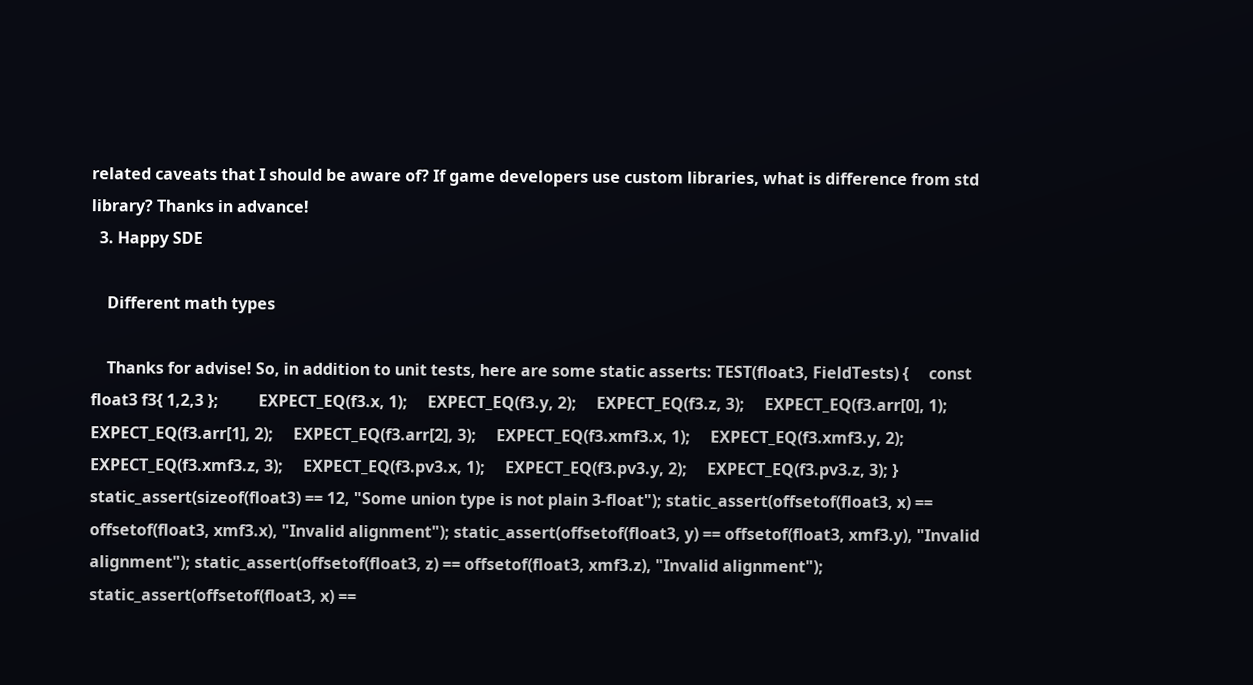related caveats that I should be aware of? If game developers use custom libraries, what is difference from std library? Thanks in advance!
  3. Happy SDE

    Different math types

    Thanks for advise! So, in addition to unit tests, here are some static asserts: TEST(float3, FieldTests) {     const float3 f3{ 1,2,3 };          EXPECT_EQ(f3.x, 1);     EXPECT_EQ(f3.y, 2);     EXPECT_EQ(f3.z, 3);     EXPECT_EQ(f3.arr[0], 1);     EXPECT_EQ(f3.arr[1], 2);     EXPECT_EQ(f3.arr[2], 3);     EXPECT_EQ(f3.xmf3.x, 1);     EXPECT_EQ(f3.xmf3.y, 2);     EXPECT_EQ(f3.xmf3.z, 3);     EXPECT_EQ(f3.pv3.x, 1);     EXPECT_EQ(f3.pv3.y, 2);     EXPECT_EQ(f3.pv3.z, 3); } static_assert(sizeof(float3) == 12, "Some union type is not plain 3-float"); static_assert(offsetof(float3, x) == offsetof(float3, xmf3.x), "Invalid alignment"); static_assert(offsetof(float3, y) == offsetof(float3, xmf3.y), "Invalid alignment"); static_assert(offsetof(float3, z) == offsetof(float3, xmf3.z), "Invalid alignment"); static_assert(offsetof(float3, x) ==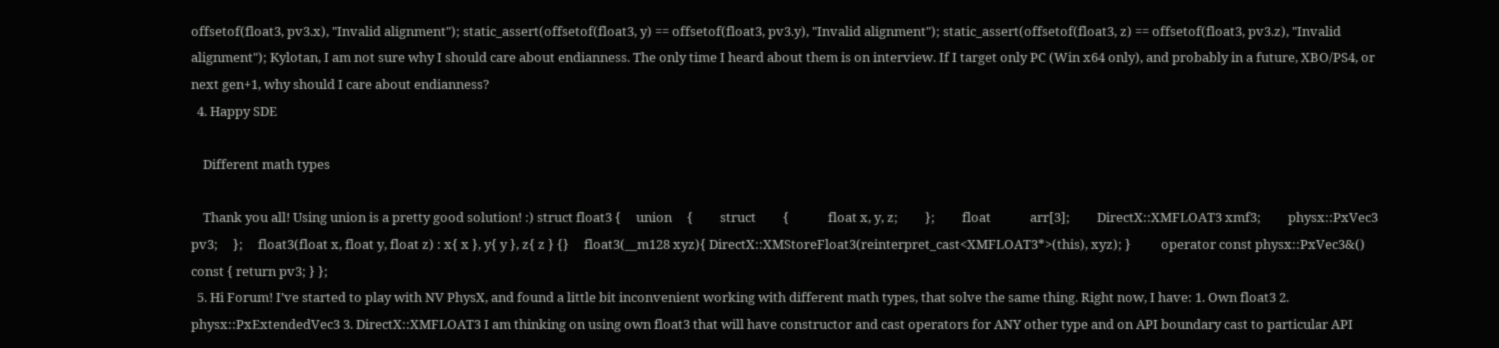offsetof(float3, pv3.x), "Invalid alignment"); static_assert(offsetof(float3, y) == offsetof(float3, pv3.y), "Invalid alignment"); static_assert(offsetof(float3, z) == offsetof(float3, pv3.z), "Invalid alignment"); Kylotan, I am not sure why I should care about endianness. The only time I heard about them is on interview. If I target only PC (Win x64 only), and probably in a future, XBO/PS4, or next gen+1, why should I care about endianness?
  4. Happy SDE

    Different math types

    Thank you all! Using union is a pretty good solution! :) struct float3 {     union     {         struct         {             float x, y, z;         };         float             arr[3];         DirectX::XMFLOAT3 xmf3;         physx::PxVec3     pv3;     };     float3(float x, float y, float z) : x{ x }, y{ y }, z{ z } {}     float3(__m128 xyz){ DirectX::XMStoreFloat3(reinterpret_cast<XMFLOAT3*>(this), xyz); }          operator const physx::PxVec3&() const { return pv3; } };
  5. Hi Forum! I’ve started to play with NV PhysX, and found a little bit inconvenient working with different math types, that solve the same thing. Right now, I have: 1. Own float3 2. physx::PxExtendedVec3 3. DirectX::XMFLOAT3 I am thinking on using own float3 that will have constructor and cast operators for ANY other type and on API boundary cast to particular API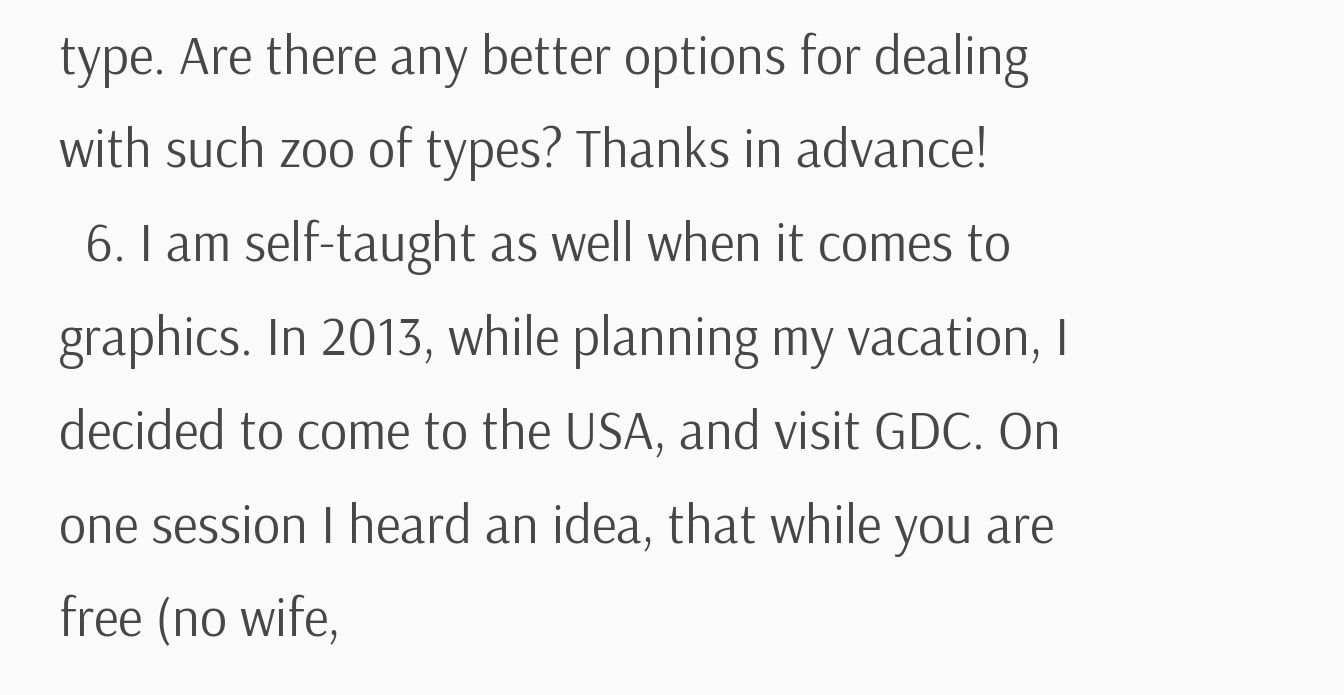type. Are there any better options for dealing with such zoo of types? Thanks in advance!
  6. I am self-taught as well when it comes to graphics. In 2013, while planning my vacation, I decided to come to the USA, and visit GDC. On one session I heard an idea, that while you are free (no wife,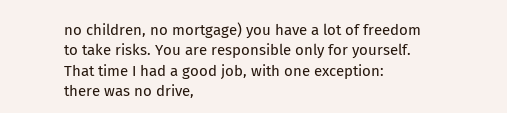no children, no mortgage) you have a lot of freedom to take risks. You are responsible only for yourself. That time I had a good job, with one exception: there was no drive,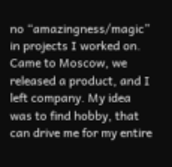no “amazingness/magic” in projects I worked on. Came to Moscow, we released a product, and I left company. My idea was to find hobby, that can drive me for my entire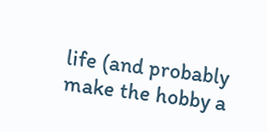life (and probably make the hobby a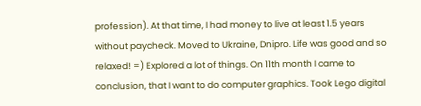profession). At that time, I had money to live at least 1.5 years without paycheck. Moved to Ukraine, Dnipro. Life was good and so relaxed! =) Explored a lot of things. On 11th month I came to conclusion, that I want to do computer graphics. Took Lego digital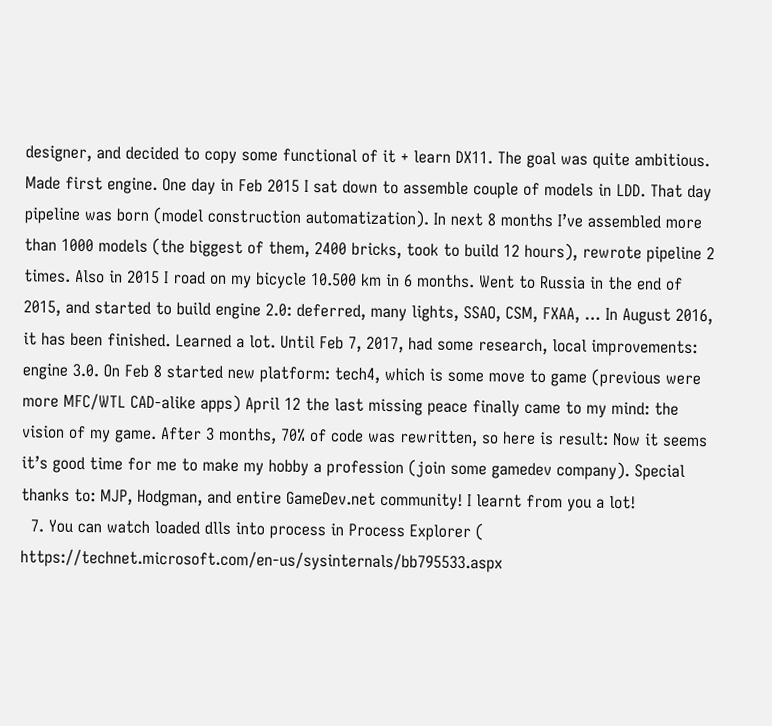designer, and decided to copy some functional of it + learn DX11. The goal was quite ambitious. Made first engine. One day in Feb 2015 I sat down to assemble couple of models in LDD. That day pipeline was born (model construction automatization). In next 8 months I’ve assembled more than 1000 models (the biggest of them, 2400 bricks, took to build 12 hours), rewrote pipeline 2 times. Also in 2015 I road on my bicycle 10.500 km in 6 months. Went to Russia in the end of 2015, and started to build engine 2.0: deferred, many lights, SSAO, CSM, FXAA, … In August 2016, it has been finished. Learned a lot. Until Feb 7, 2017, had some research, local improvements: engine 3.0. On Feb 8 started new platform: tech4, which is some move to game (previous were more MFC/WTL CAD-alike apps) April 12 the last missing peace finally came to my mind: the vision of my game. After 3 months, 70% of code was rewritten, so here is result: Now it seems it’s good time for me to make my hobby a profession (join some gamedev company). Special thanks to: MJP, Hodgman, and entire GameDev.net community! I learnt from you a lot!
  7. You can watch loaded dlls into process in Process Explorer ( https://technet.microsoft.com/en-us/sysinternals/bb795533.aspx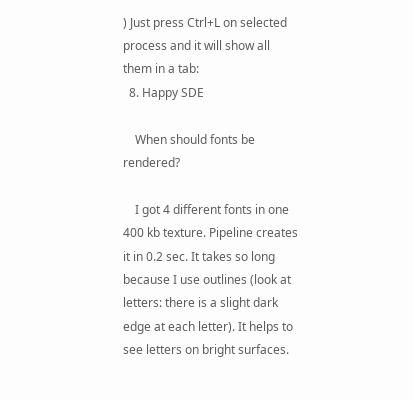) Just press Ctrl+L on selected process and it will show all them in a tab:
  8. Happy SDE

    When should fonts be rendered?

    I got 4 different fonts in one 400 kb texture. Pipeline creates it in 0.2 sec. It takes so long because I use outlines (look at letters: there is a slight dark edge at each letter). It helps to see letters on bright surfaces.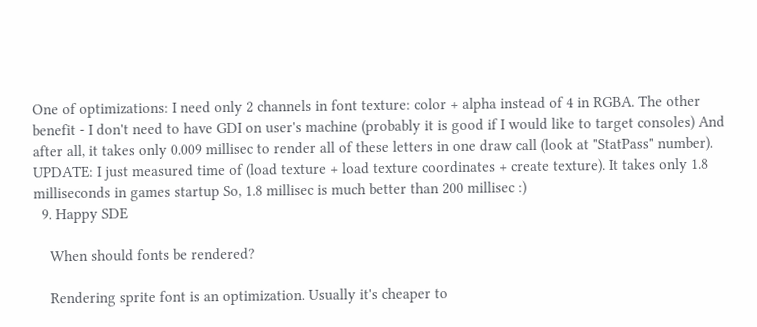One of optimizations: I need only 2 channels in font texture: color + alpha instead of 4 in RGBA. The other benefit - I don't need to have GDI on user's machine (probably it is good if I would like to target consoles) And after all, it takes only 0.009 millisec to render all of these letters in one draw call (look at "StatPass" number).   UPDATE: I just measured time of (load texture + load texture coordinates + create texture). It takes only 1.8 milliseconds in games startup So, 1.8 millisec is much better than 200 millisec :)
  9. Happy SDE

    When should fonts be rendered?

    Rendering sprite font is an optimization. Usually it's cheaper to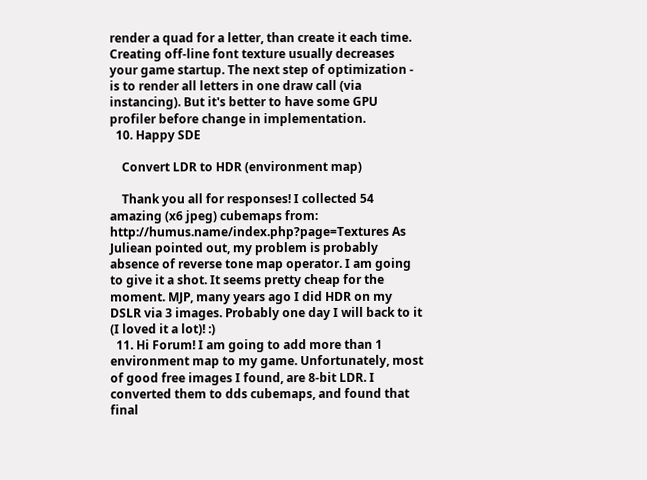render a quad for a letter, than create it each time. Creating off-line font texture usually decreases your game startup. The next step of optimization - is to render all letters in one draw call (via instancing). But it's better to have some GPU profiler before change in implementation.
  10. Happy SDE

    Convert LDR to HDR (environment map)

    Thank you all for responses! I collected 54 amazing (x6 jpeg) cubemaps from: http://humus.name/index.php?page=Textures As Juliean pointed out, my problem is probably absence of reverse tone map operator. I am going to give it a shot. It seems pretty cheap for the moment. MJP, many years ago I did HDR on my DSLR via 3 images. Probably one day I will back to it (I loved it a lot)! :)
  11. Hi Forum! I am going to add more than 1 environment map to my game. Unfortunately, most of good free images I found, are 8-bit LDR. I converted them to dds cubemaps, and found that final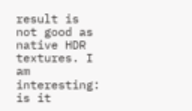result is not good as native HDR textures. I am interesting: is it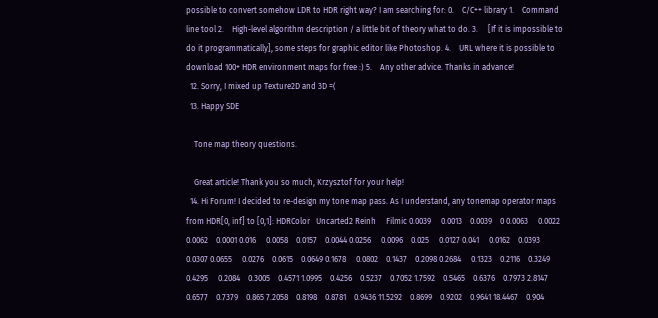possible to convert somehow LDR to HDR right way? I am searching for: 0.    C/C++ library 1.    Command line tool 2.    High-level algorithm description / a little bit of theory what to do. 3.     [If it is impossible to do it programmatically], some steps for graphic editor like Photoshop. 4.    URL where it is possible to download 100+ HDR environment maps for free :) 5.    Any other advice. Thanks in advance!
  12. Sorry, I mixed up Texture2D and 3D =(
  13. Happy SDE

    Tone map theory questions.

    Great article! Thank you so much, Krzysztof for your help!
  14. Hi Forum! I decided to re-design my tone map pass. As I understand, any tonemap operator maps from HDR[0, inf] to [0,1]: HDRColor   Uncarted2 Reinh     Filmic 0.0039     0.0013    0.0039    0 0.0063     0.0022    0.0062    0.0001 0.016     0.0058    0.0157    0.0044 0.0256     0.0096    0.025     0.0127 0.041     0.0162    0.0393    0.0307 0.0655     0.0276    0.0615    0.0649 0.1678     0.0802    0.1437    0.2098 0.2684     0.1323    0.2116    0.3249 0.4295     0.2084    0.3005    0.4571 1.0995    0.4256    0.5237    0.7052 1.7592    0.5465    0.6376    0.7973 2.8147    0.6577    0.7379    0.865 7.2058    0.8198    0.8781    0.9436 11.5292    0.8699    0.9202    0.9641 18.4467    0.904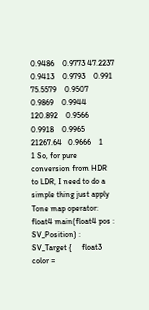0.9486    0.9773 47.2237    0.9413    0.9793    0.991 75.5579    0.9507    0.9869    0.9944 120.892    0.9566    0.9918    0.9965 21267.64   0.9666    1     1 So, for pure conversion from HDR to LDR, I need to do a simple thing just apply Tone map operator: float4 main(float4 pos : SV_Position) : SV_Target {     float3 color =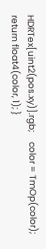HDRTex[uint2(pos.xy)].rgb;     color = TmOp(color);     return float4(color, 1); }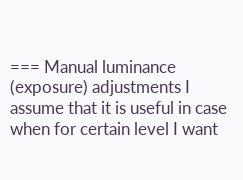=== Manual luminance (exposure) adjustments I assume that it is useful in case when for certain level I want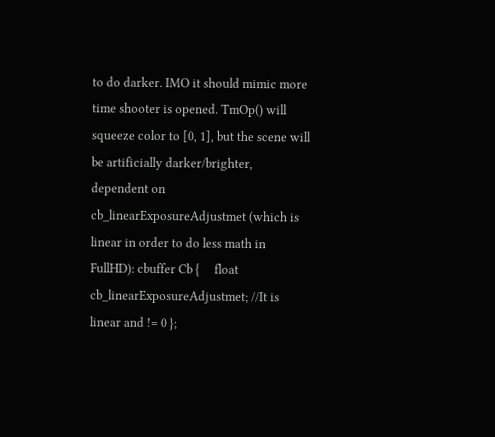to do darker. IMO it should mimic more time shooter is opened. TmOp() will squeeze color to [0, 1], but the scene will be artificially darker/brighter, dependent on cb_linearExposureAdjustmet (which is linear in order to do less math in FullHD): cbuffer Cb {     float cb_linearExposureAdjustmet; //It is linear and != 0 };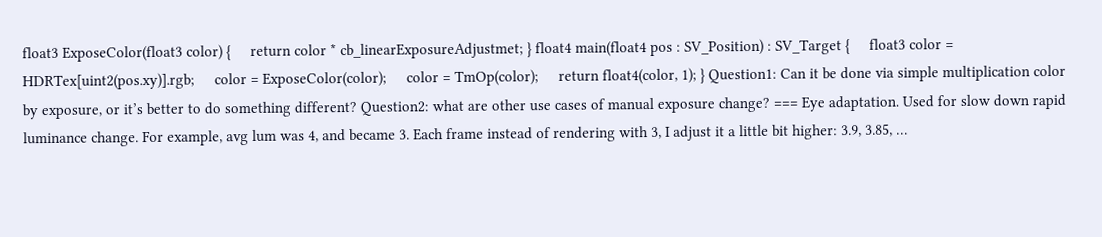float3 ExposeColor(float3 color) {     return color * cb_linearExposureAdjustmet; } float4 main(float4 pos : SV_Position) : SV_Target {     float3 color = HDRTex[uint2(pos.xy)].rgb;     color = ExposeColor(color);     color = TmOp(color);     return float4(color, 1); } Question1: Can it be done via simple multiplication color by exposure, or it’s better to do something different? Question2: what are other use cases of manual exposure change? === Eye adaptation. Used for slow down rapid luminance change. For example, avg lum was 4, and became 3. Each frame instead of rendering with 3, I adjust it a little bit higher: 3.9, 3.85, …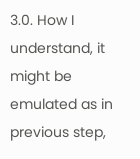3.0. How I understand, it might be emulated as in previous step,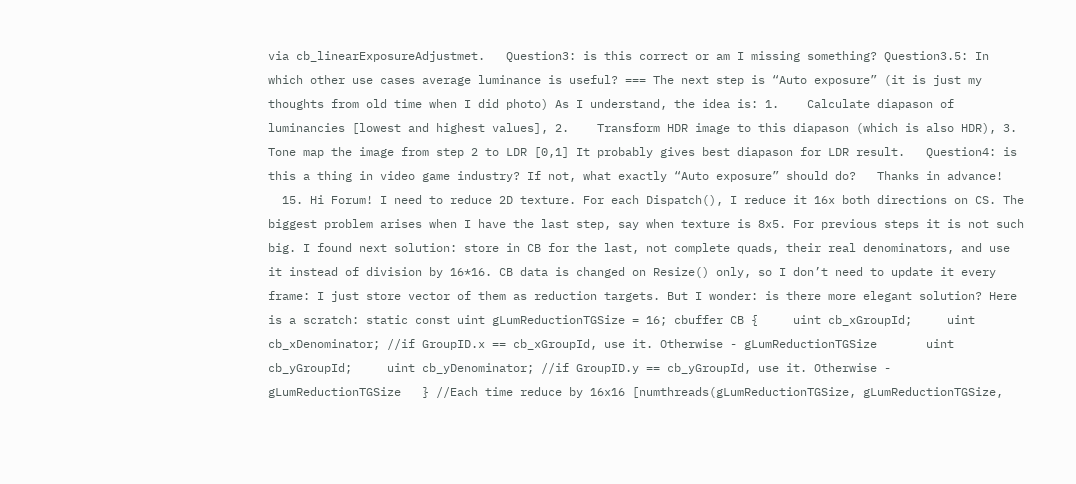via cb_linearExposureAdjustmet.   Question3: is this correct or am I missing something? Question3.5: In which other use cases average luminance is useful? === The next step is “Auto exposure” (it is just my thoughts from old time when I did photo) As I understand, the idea is: 1.    Calculate diapason of luminancies [lowest and highest values], 2.    Transform HDR image to this diapason (which is also HDR), 3.    Tone map the image from step 2 to LDR [0,1] It probably gives best diapason for LDR result.   Question4: is this a thing in video game industry? If not, what exactly “Auto exposure” should do?   Thanks in advance!
  15. Hi Forum! I need to reduce 2D texture. For each Dispatch(), I reduce it 16x both directions on CS. The biggest problem arises when I have the last step, say when texture is 8x5. For previous steps it is not such big. I found next solution: store in CB for the last, not complete quads, their real denominators, and use it instead of division by 16*16. CB data is changed on Resize() only, so I don’t need to update it every frame: I just store vector of them as reduction targets. But I wonder: is there more elegant solution? Here is a scratch: static const uint gLumReductionTGSize = 16; cbuffer CB {     uint cb_xGroupId;     uint cb_xDenominator; //if GroupID.x == cb_xGroupId, use it. Otherwise - gLumReductionTGSize       uint cb_yGroupId;     uint cb_yDenominator; //if GroupID.y == cb_yGroupId, use it. Otherwise - gLumReductionTGSize   } //Each time reduce by 16x16 [numthreads(gLumReductionTGSize, gLumReductionTGSize,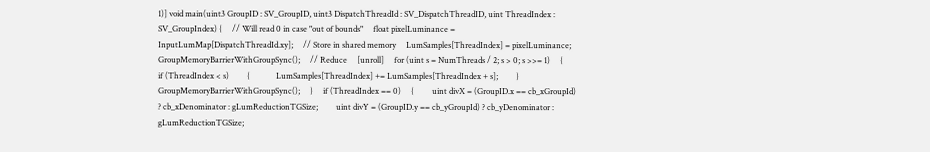1)] void main(uint3 GroupID : SV_GroupID, uint3 DispatchThreadId : SV_DispatchThreadID, uint ThreadIndex : SV_GroupIndex) {     // Will read 0 in case "out of bounds"     float pixelLuminance = InputLumMap[DispatchThreadId.xy];     // Store in shared memory     LumSamples[ThreadIndex] = pixelLuminance;     GroupMemoryBarrierWithGroupSync();     // Reduce     [unroll]     for (uint s = NumThreads / 2; s > 0; s >>= 1)     {         if (ThreadIndex < s)         {             LumSamples[ThreadIndex] += LumSamples[ThreadIndex + s];         }         GroupMemoryBarrierWithGroupSync();     }     if (ThreadIndex == 0)     {         uint divX = (GroupID.x == cb_xGroupId) ? cb_xDenominator : gLumReductionTGSize;         uint divY = (GroupID.y == cb_yGroupId) ? cb_yDenominator : gLumReductionTGSize;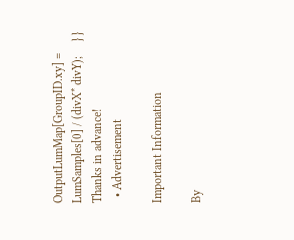OutputLumMap[GroupID.xy] = LumSamples[0] / (divX* divY);     } } Thanks in advance!
  • Advertisement

Important Information

By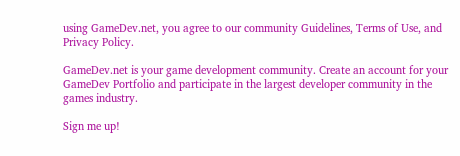using GameDev.net, you agree to our community Guidelines, Terms of Use, and Privacy Policy.

GameDev.net is your game development community. Create an account for your GameDev Portfolio and participate in the largest developer community in the games industry.

Sign me up!